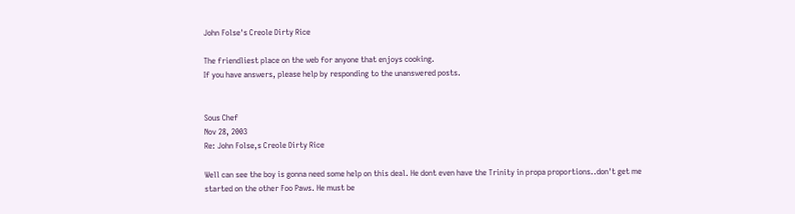John Folse's Creole Dirty Rice

The friendliest place on the web for anyone that enjoys cooking.
If you have answers, please help by responding to the unanswered posts.


Sous Chef
Nov 28, 2003
Re: John Folse,s Creole Dirty Rice

Well can see the boy is gonna need some help on this deal. He dont even have the Trinity in propa proportions..don't get me started on the other Foo Paws. He must be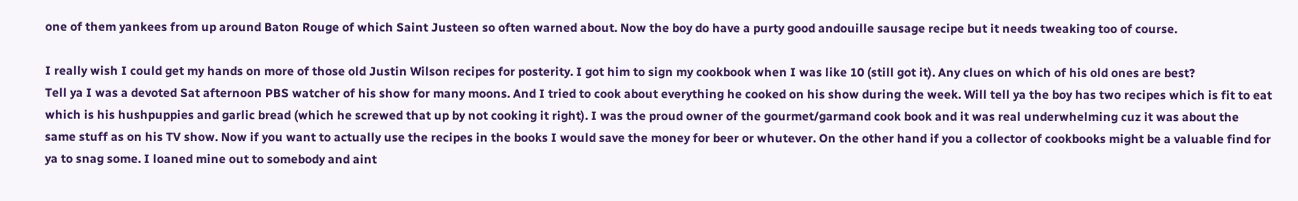one of them yankees from up around Baton Rouge of which Saint Justeen so often warned about. Now the boy do have a purty good andouille sausage recipe but it needs tweaking too of course.

I really wish I could get my hands on more of those old Justin Wilson recipes for posterity. I got him to sign my cookbook when I was like 10 (still got it). Any clues on which of his old ones are best?
Tell ya I was a devoted Sat afternoon PBS watcher of his show for many moons. And I tried to cook about everything he cooked on his show during the week. Will tell ya the boy has two recipes which is fit to eat which is his hushpuppies and garlic bread (which he screwed that up by not cooking it right). I was the proud owner of the gourmet/garmand cook book and it was real underwhelming cuz it was about the same stuff as on his TV show. Now if you want to actually use the recipes in the books I would save the money for beer or whutever. On the other hand if you a collector of cookbooks might be a valuable find for ya to snag some. I loaned mine out to somebody and aint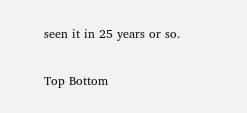seen it in 25 years or so.

Top Bottom